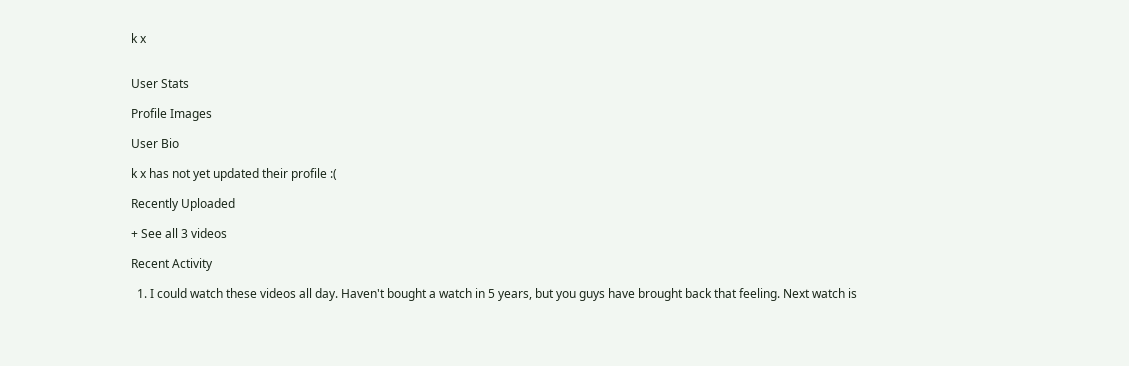k x


User Stats

Profile Images

User Bio

k x has not yet updated their profile :(

Recently Uploaded

+ See all 3 videos

Recent Activity

  1. I could watch these videos all day. Haven't bought a watch in 5 years, but you guys have brought back that feeling. Next watch is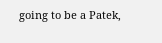going to be a Patek,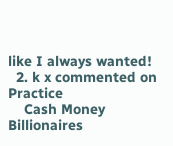like I always wanted!
  2. k x commented on Practice
    Cash Money Billionaires